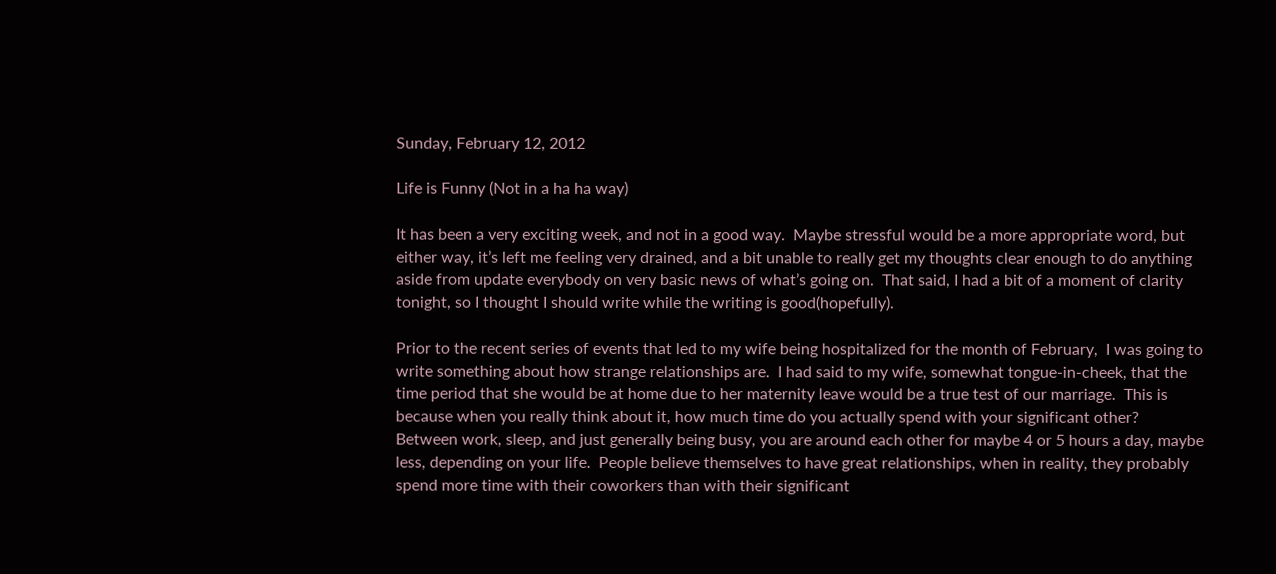Sunday, February 12, 2012

Life is Funny (Not in a ha ha way)

It has been a very exciting week, and not in a good way.  Maybe stressful would be a more appropriate word, but either way, it’s left me feeling very drained, and a bit unable to really get my thoughts clear enough to do anything aside from update everybody on very basic news of what’s going on.  That said, I had a bit of a moment of clarity tonight, so I thought I should write while the writing is good(hopefully).

Prior to the recent series of events that led to my wife being hospitalized for the month of February,  I was going to write something about how strange relationships are.  I had said to my wife, somewhat tongue-in-cheek, that the time period that she would be at home due to her maternity leave would be a true test of our marriage.  This is because when you really think about it, how much time do you actually spend with your significant other?  Between work, sleep, and just generally being busy, you are around each other for maybe 4 or 5 hours a day, maybe less, depending on your life.  People believe themselves to have great relationships, when in reality, they probably spend more time with their coworkers than with their significant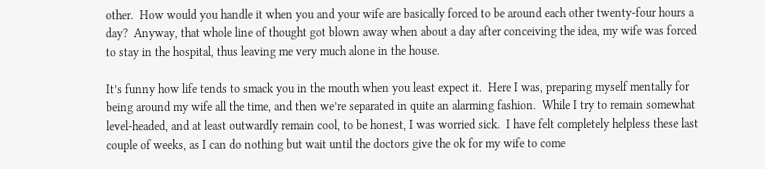other.  How would you handle it when you and your wife are basically forced to be around each other twenty-four hours a day?  Anyway, that whole line of thought got blown away when about a day after conceiving the idea, my wife was forced to stay in the hospital, thus leaving me very much alone in the house.

It’s funny how life tends to smack you in the mouth when you least expect it.  Here I was, preparing myself mentally for being around my wife all the time, and then we’re separated in quite an alarming fashion.  While I try to remain somewhat level-headed, and at least outwardly remain cool, to be honest, I was worried sick.  I have felt completely helpless these last couple of weeks, as I can do nothing but wait until the doctors give the ok for my wife to come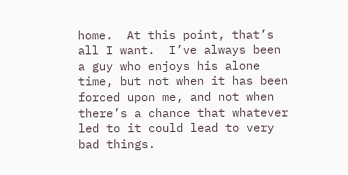home.  At this point, that’s all I want.  I’ve always been a guy who enjoys his alone time, but not when it has been forced upon me, and not when there’s a chance that whatever led to it could lead to very bad things.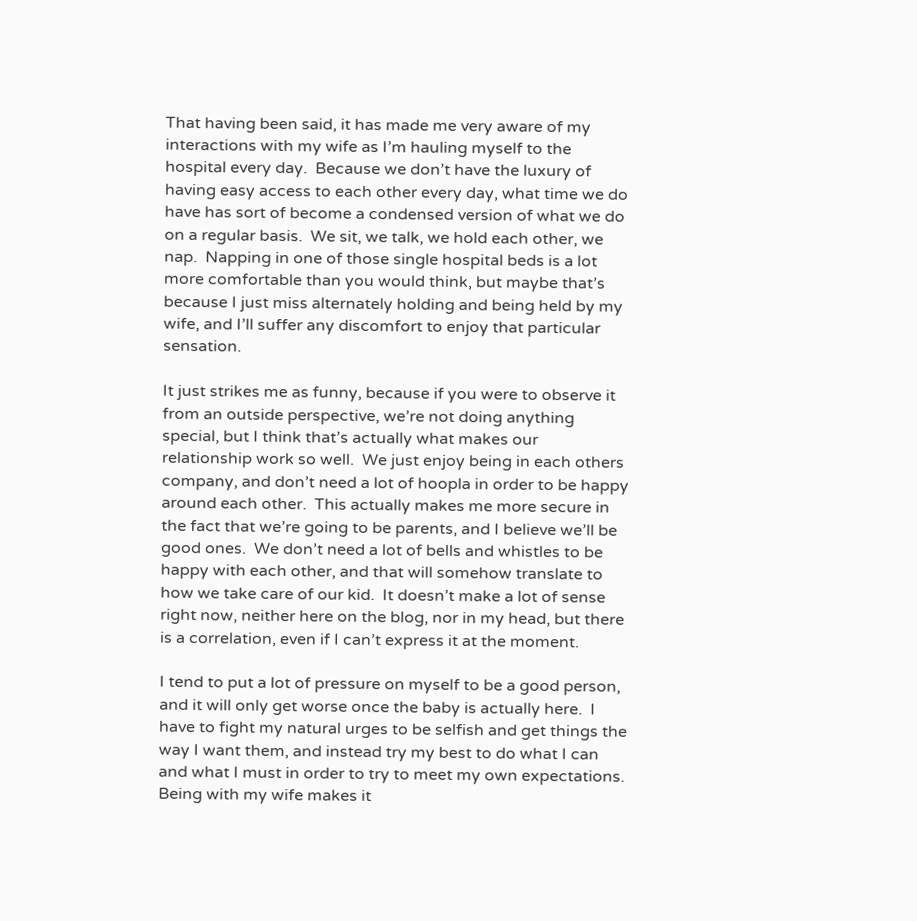That having been said, it has made me very aware of my interactions with my wife as I’m hauling myself to the hospital every day.  Because we don’t have the luxury of having easy access to each other every day, what time we do have has sort of become a condensed version of what we do on a regular basis.  We sit, we talk, we hold each other, we nap.  Napping in one of those single hospital beds is a lot more comfortable than you would think, but maybe that’s because I just miss alternately holding and being held by my wife, and I’ll suffer any discomfort to enjoy that particular sensation.

It just strikes me as funny, because if you were to observe it from an outside perspective, we’re not doing anything special, but I think that’s actually what makes our relationship work so well.  We just enjoy being in each others company, and don’t need a lot of hoopla in order to be happy around each other.  This actually makes me more secure in the fact that we’re going to be parents, and I believe we’ll be good ones.  We don’t need a lot of bells and whistles to be happy with each other, and that will somehow translate to how we take care of our kid.  It doesn’t make a lot of sense right now, neither here on the blog, nor in my head, but there is a correlation, even if I can’t express it at the moment.

I tend to put a lot of pressure on myself to be a good person, and it will only get worse once the baby is actually here.  I have to fight my natural urges to be selfish and get things the way I want them, and instead try my best to do what I can and what I must in order to try to meet my own expectations.  Being with my wife makes it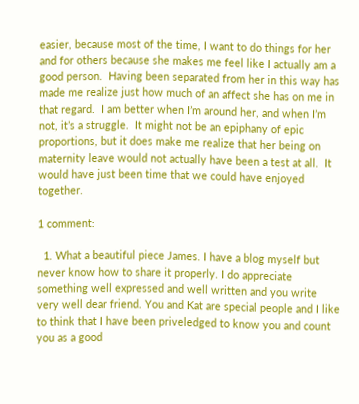easier, because most of the time, I want to do things for her and for others because she makes me feel like I actually am a good person.  Having been separated from her in this way has made me realize just how much of an affect she has on me in that regard.  I am better when I’m around her, and when I’m not, it’s a struggle.  It might not be an epiphany of epic proportions, but it does make me realize that her being on maternity leave would not actually have been a test at all.  It would have just been time that we could have enjoyed together.

1 comment:

  1. What a beautiful piece James. I have a blog myself but never know how to share it properly. I do appreciate something well expressed and well written and you write very well dear friend. You and Kat are special people and I like to think that I have been priveledged to know you and count you as a good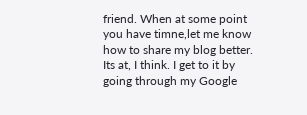friend. When at some point you have timne,let me know how to share my blog better. Its at, I think. I get to it by going through my Google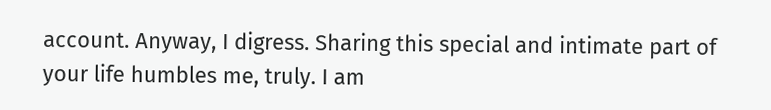account. Anyway, I digress. Sharing this special and intimate part of your life humbles me, truly. I am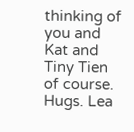thinking of you and Kat and Tiny Tien of course. Hugs. Lea